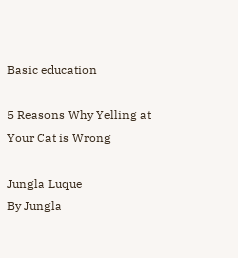Basic education

5 Reasons Why Yelling at Your Cat is Wrong

Jungla Luque
By Jungla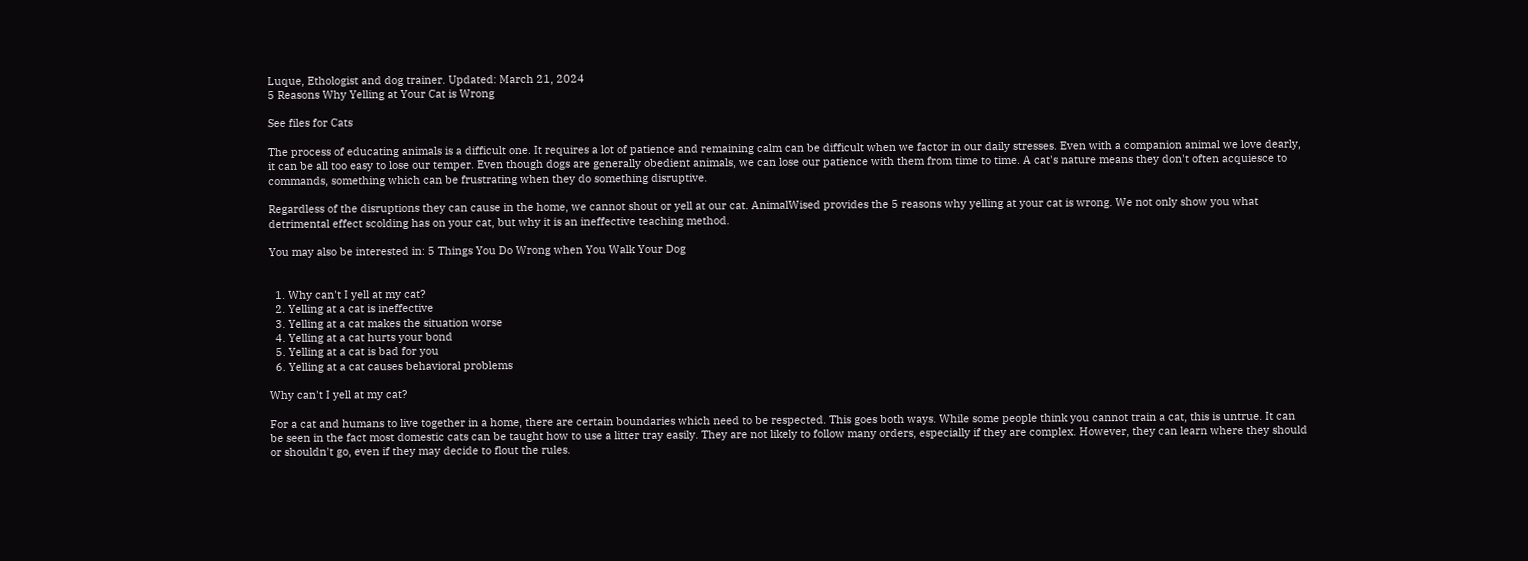Luque, Ethologist and dog trainer. Updated: March 21, 2024
5 Reasons Why Yelling at Your Cat is Wrong

See files for Cats

The process of educating animals is a difficult one. It requires a lot of patience and remaining calm can be difficult when we factor in our daily stresses. Even with a companion animal we love dearly, it can be all too easy to lose our temper. Even though dogs are generally obedient animals, we can lose our patience with them from time to time. A cat's nature means they don't often acquiesce to commands, something which can be frustrating when they do something disruptive.

Regardless of the disruptions they can cause in the home, we cannot shout or yell at our cat. AnimalWised provides the 5 reasons why yelling at your cat is wrong. We not only show you what detrimental effect scolding has on your cat, but why it is an ineffective teaching method.

You may also be interested in: 5 Things You Do Wrong when You Walk Your Dog


  1. Why can't I yell at my cat?
  2. Yelling at a cat is ineffective
  3. Yelling at a cat makes the situation worse
  4. Yelling at a cat hurts your bond
  5. Yelling at a cat is bad for you
  6. Yelling at a cat causes behavioral problems

Why can't I yell at my cat?

For a cat and humans to live together in a home, there are certain boundaries which need to be respected. This goes both ways. While some people think you cannot train a cat, this is untrue. It can be seen in the fact most domestic cats can be taught how to use a litter tray easily. They are not likely to follow many orders, especially if they are complex. However, they can learn where they should or shouldn't go, even if they may decide to flout the rules.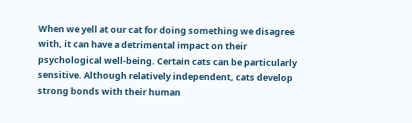When we yell at our cat for doing something we disagree with, it can have a detrimental impact on their psychological well-being. Certain cats can be particularly sensitive. Although relatively independent, cats develop strong bonds with their human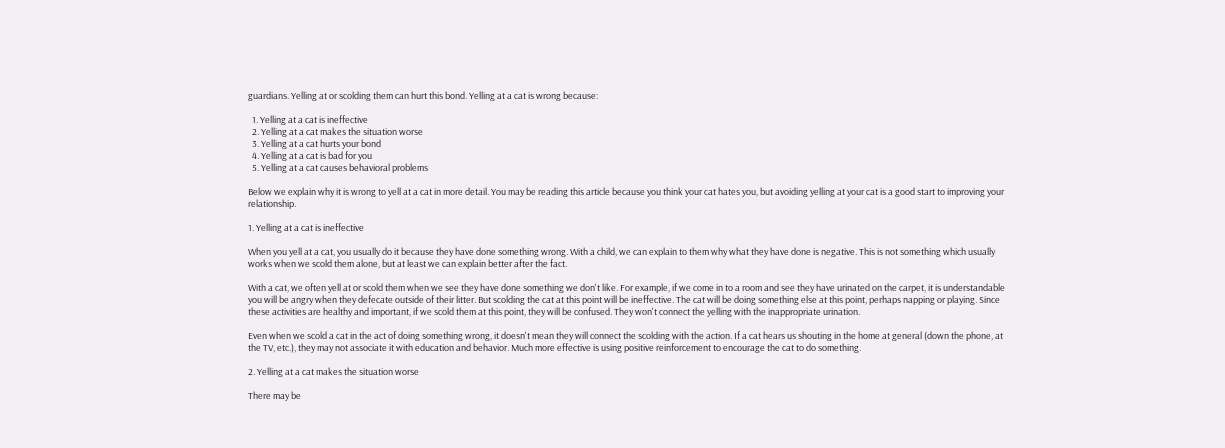guardians. Yelling at or scolding them can hurt this bond. Yelling at a cat is wrong because:

  1. Yelling at a cat is ineffective
  2. Yelling at a cat makes the situation worse
  3. Yelling at a cat hurts your bond
  4. Yelling at a cat is bad for you
  5. Yelling at a cat causes behavioral problems

Below we explain why it is wrong to yell at a cat in more detail. You may be reading this article because you think your cat hates you, but avoiding yelling at your cat is a good start to improving your relationship.

1. Yelling at a cat is ineffective

When you yell at a cat, you usually do it because they have done something wrong. With a child, we can explain to them why what they have done is negative. This is not something which usually works when we scold them alone, but at least we can explain better after the fact.

With a cat, we often yell at or scold them when we see they have done something we don't like. For example, if we come in to a room and see they have urinated on the carpet, it is understandable you will be angry when they defecate outside of their litter. But scolding the cat at this point will be ineffective. The cat will be doing something else at this point, perhaps napping or playing. Since these activities are healthy and important, if we scold them at this point, they will be confused. They won't connect the yelling with the inappropriate urination.

Even when we scold a cat in the act of doing something wrong, it doesn't mean they will connect the scolding with the action. If a cat hears us shouting in the home at general (down the phone, at the TV, etc.), they may not associate it with education and behavior. Much more effective is using positive reinforcement to encourage the cat to do something.

2. Yelling at a cat makes the situation worse

There may be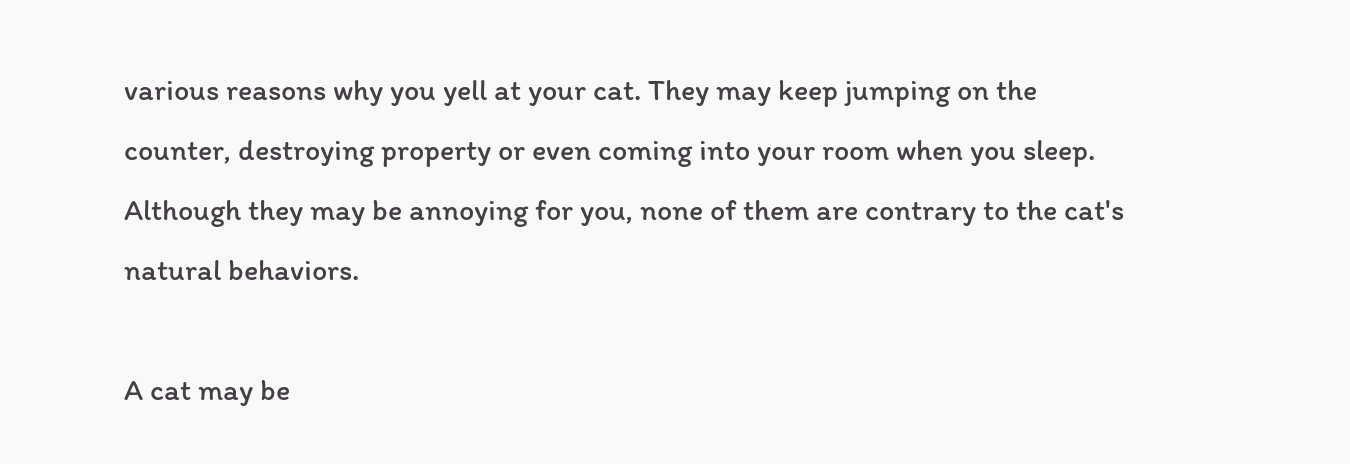various reasons why you yell at your cat. They may keep jumping on the counter, destroying property or even coming into your room when you sleep. Although they may be annoying for you, none of them are contrary to the cat's natural behaviors.

A cat may be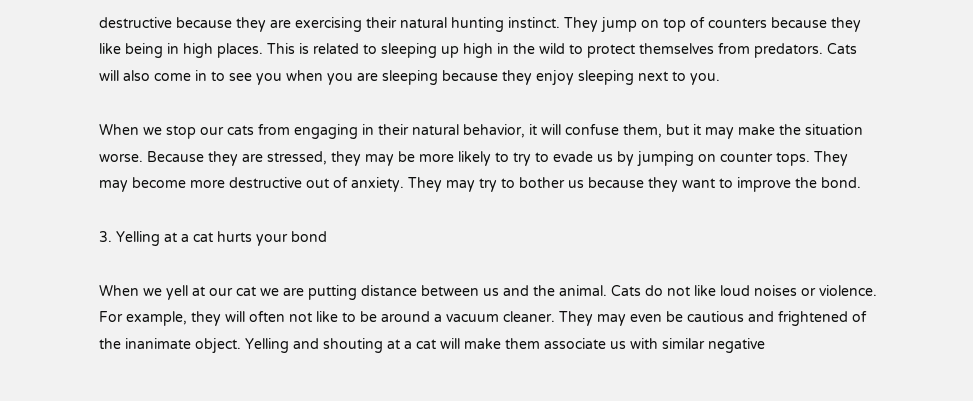destructive because they are exercising their natural hunting instinct. They jump on top of counters because they like being in high places. This is related to sleeping up high in the wild to protect themselves from predators. Cats will also come in to see you when you are sleeping because they enjoy sleeping next to you.

When we stop our cats from engaging in their natural behavior, it will confuse them, but it may make the situation worse. Because they are stressed, they may be more likely to try to evade us by jumping on counter tops. They may become more destructive out of anxiety. They may try to bother us because they want to improve the bond.

3. Yelling at a cat hurts your bond

When we yell at our cat we are putting distance between us and the animal. Cats do not like loud noises or violence. For example, they will often not like to be around a vacuum cleaner. They may even be cautious and frightened of the inanimate object. Yelling and shouting at a cat will make them associate us with similar negative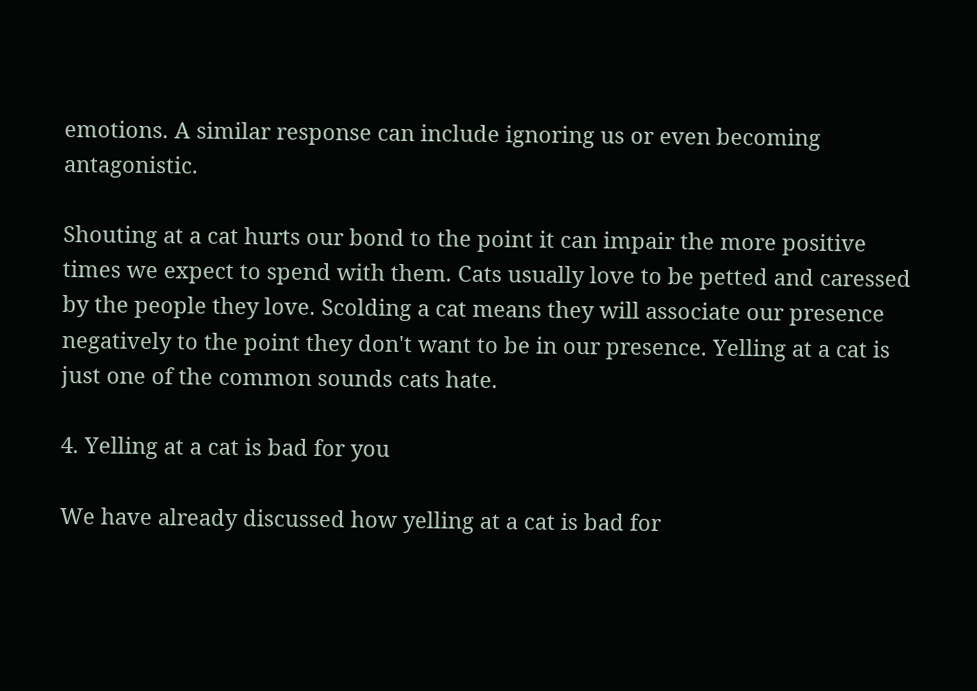emotions. A similar response can include ignoring us or even becoming antagonistic.

Shouting at a cat hurts our bond to the point it can impair the more positive times we expect to spend with them. Cats usually love to be petted and caressed by the people they love. Scolding a cat means they will associate our presence negatively to the point they don't want to be in our presence. Yelling at a cat is just one of the common sounds cats hate.

4. Yelling at a cat is bad for you

We have already discussed how yelling at a cat is bad for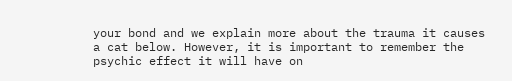your bond and we explain more about the trauma it causes a cat below. However, it is important to remember the psychic effect it will have on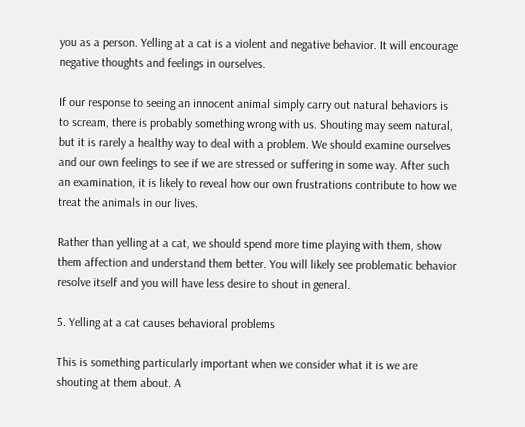you as a person. Yelling at a cat is a violent and negative behavior. It will encourage negative thoughts and feelings in ourselves.

If our response to seeing an innocent animal simply carry out natural behaviors is to scream, there is probably something wrong with us. Shouting may seem natural, but it is rarely a healthy way to deal with a problem. We should examine ourselves and our own feelings to see if we are stressed or suffering in some way. After such an examination, it is likely to reveal how our own frustrations contribute to how we treat the animals in our lives.

Rather than yelling at a cat, we should spend more time playing with them, show them affection and understand them better. You will likely see problematic behavior resolve itself and you will have less desire to shout in general.

5. Yelling at a cat causes behavioral problems

This is something particularly important when we consider what it is we are shouting at them about. A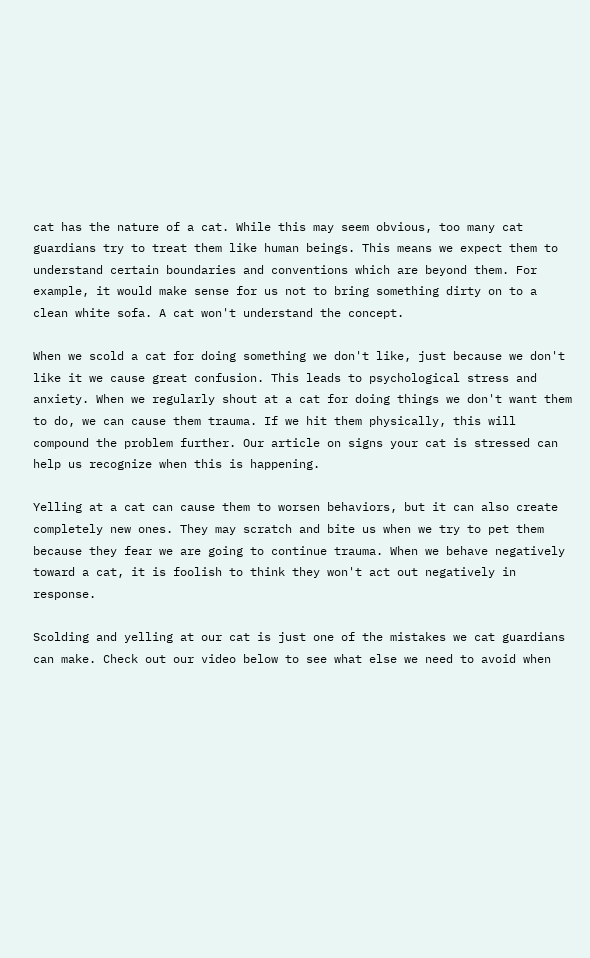cat has the nature of a cat. While this may seem obvious, too many cat guardians try to treat them like human beings. This means we expect them to understand certain boundaries and conventions which are beyond them. For example, it would make sense for us not to bring something dirty on to a clean white sofa. A cat won't understand the concept.

When we scold a cat for doing something we don't like, just because we don't like it we cause great confusion. This leads to psychological stress and anxiety. When we regularly shout at a cat for doing things we don't want them to do, we can cause them trauma. If we hit them physically, this will compound the problem further. Our article on signs your cat is stressed can help us recognize when this is happening.

Yelling at a cat can cause them to worsen behaviors, but it can also create completely new ones. They may scratch and bite us when we try to pet them because they fear we are going to continue trauma. When we behave negatively toward a cat, it is foolish to think they won't act out negatively in response.

Scolding and yelling at our cat is just one of the mistakes we cat guardians can make. Check out our video below to see what else we need to avoid when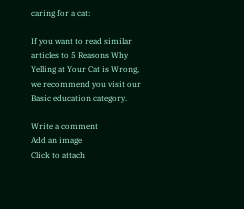caring for a cat:

If you want to read similar articles to 5 Reasons Why Yelling at Your Cat is Wrong, we recommend you visit our Basic education category.

Write a comment
Add an image
Click to attach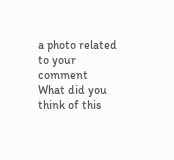a photo related to your comment
What did you think of this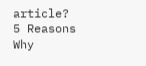article?
5 Reasons Why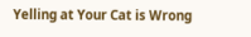Yelling at Your Cat is Wrong